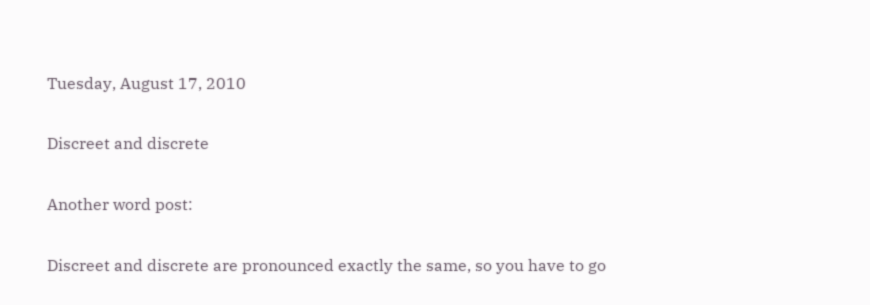Tuesday, August 17, 2010

Discreet and discrete

Another word post:

Discreet and discrete are pronounced exactly the same, so you have to go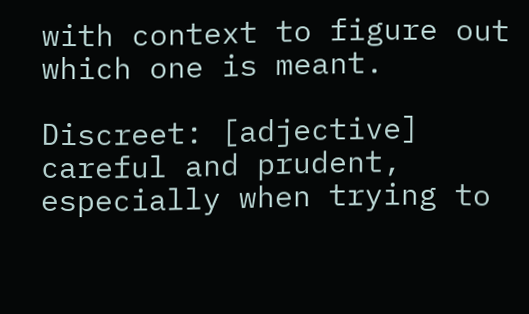with context to figure out which one is meant.

Discreet: [adjective] careful and prudent, especially when trying to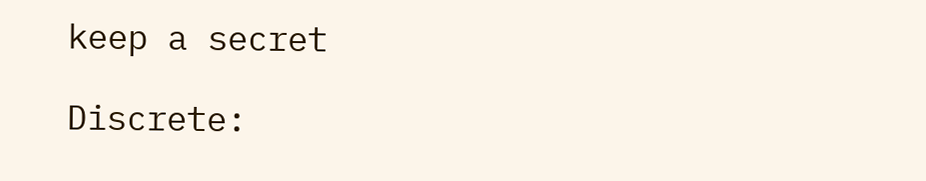keep a secret

Discrete: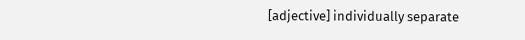[adjective] individually separate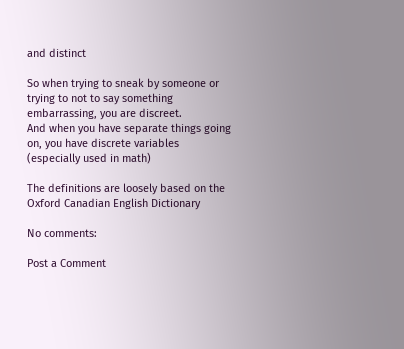and distinct

So when trying to sneak by someone or trying to not to say something embarrassing, you are discreet.
And when you have separate things going on, you have discrete variables (especially used in math)

The definitions are loosely based on the Oxford Canadian English Dictionary

No comments:

Post a Comment